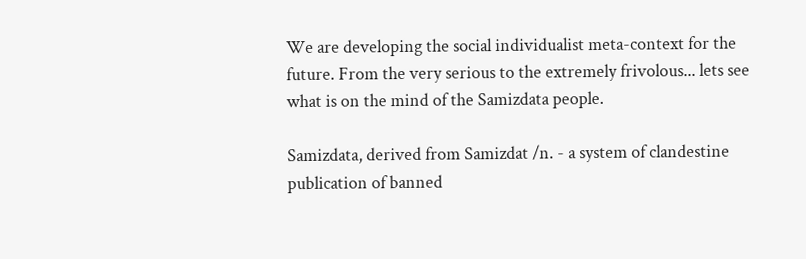We are developing the social individualist meta-context for the future. From the very serious to the extremely frivolous... lets see what is on the mind of the Samizdata people.

Samizdata, derived from Samizdat /n. - a system of clandestine publication of banned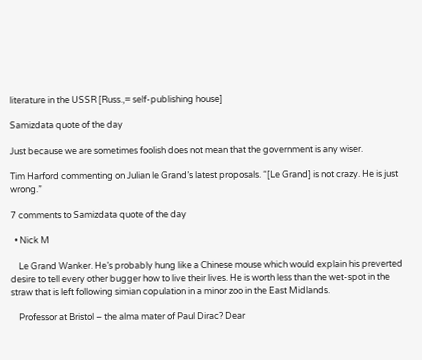literature in the USSR [Russ.,= self-publishing house]

Samizdata quote of the day

Just because we are sometimes foolish does not mean that the government is any wiser.

Tim Harford commenting on Julian le Grand’s latest proposals. “[Le Grand] is not crazy. He is just wrong.”

7 comments to Samizdata quote of the day

  • Nick M

    Le Grand Wanker. He’s probably hung like a Chinese mouse which would explain his preverted desire to tell every other bugger how to live their lives. He is worth less than the wet-spot in the straw that is left following simian copulation in a minor zoo in the East Midlands.

    Professor at Bristol – the alma mater of Paul Dirac? Dear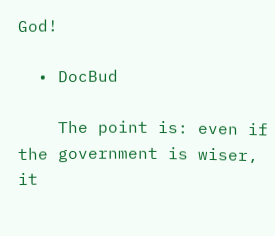God!

  • DocBud

    The point is: even if the government is wiser, it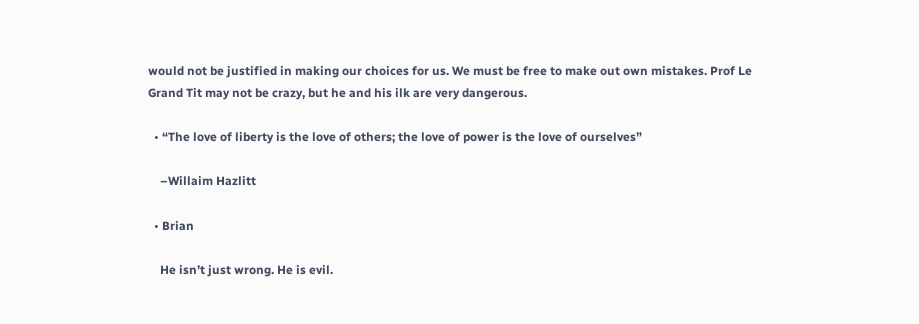would not be justified in making our choices for us. We must be free to make out own mistakes. Prof Le Grand Tit may not be crazy, but he and his ilk are very dangerous.

  • “The love of liberty is the love of others; the love of power is the love of ourselves”

    –Willaim Hazlitt

  • Brian

    He isn’t just wrong. He is evil.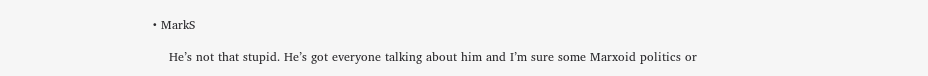• MarkS

    He’s not that stupid. He’s got everyone talking about him and I’m sure some Marxoid politics or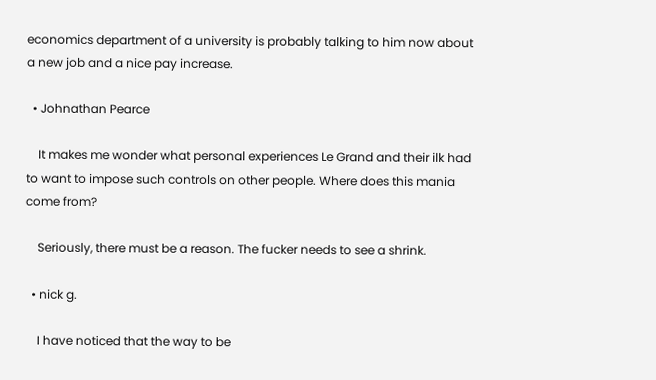economics department of a university is probably talking to him now about a new job and a nice pay increase.

  • Johnathan Pearce

    It makes me wonder what personal experiences Le Grand and their ilk had to want to impose such controls on other people. Where does this mania come from?

    Seriously, there must be a reason. The fucker needs to see a shrink.

  • nick g.

    I have noticed that the way to be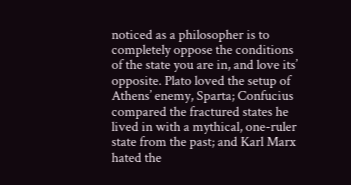noticed as a philosopher is to completely oppose the conditions of the state you are in, and love its’ opposite. Plato loved the setup of Athens’ enemy, Sparta; Confucius compared the fractured states he lived in with a mythical, one-ruler state from the past; and Karl Marx hated the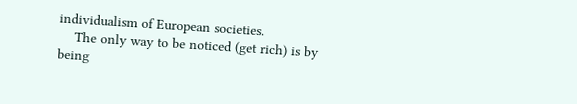individualism of European societies.
    The only way to be noticed (get rich) is by being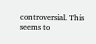controversial. This seems to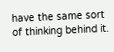have the same sort of thinking behind it.